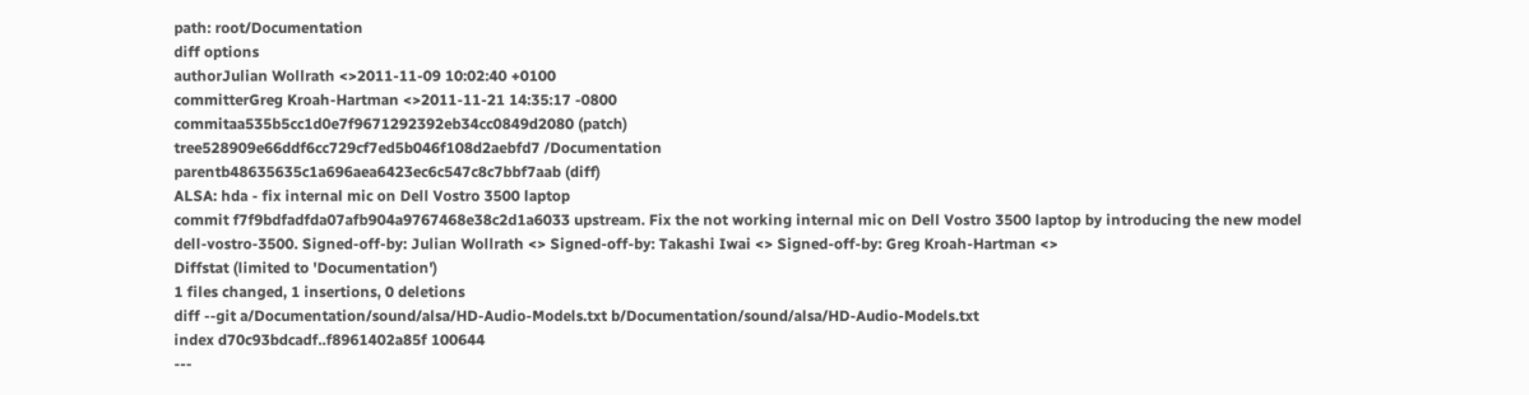path: root/Documentation
diff options
authorJulian Wollrath <>2011-11-09 10:02:40 +0100
committerGreg Kroah-Hartman <>2011-11-21 14:35:17 -0800
commitaa535b5cc1d0e7f9671292392eb34cc0849d2080 (patch)
tree528909e66ddf6cc729cf7ed5b046f108d2aebfd7 /Documentation
parentb48635635c1a696aea6423ec6c547c8c7bbf7aab (diff)
ALSA: hda - fix internal mic on Dell Vostro 3500 laptop
commit f7f9bdfadfda07afb904a9767468e38c2d1a6033 upstream. Fix the not working internal mic on Dell Vostro 3500 laptop by introducing the new model dell-vostro-3500. Signed-off-by: Julian Wollrath <> Signed-off-by: Takashi Iwai <> Signed-off-by: Greg Kroah-Hartman <>
Diffstat (limited to 'Documentation')
1 files changed, 1 insertions, 0 deletions
diff --git a/Documentation/sound/alsa/HD-Audio-Models.txt b/Documentation/sound/alsa/HD-Audio-Models.txt
index d70c93bdcadf..f8961402a85f 100644
---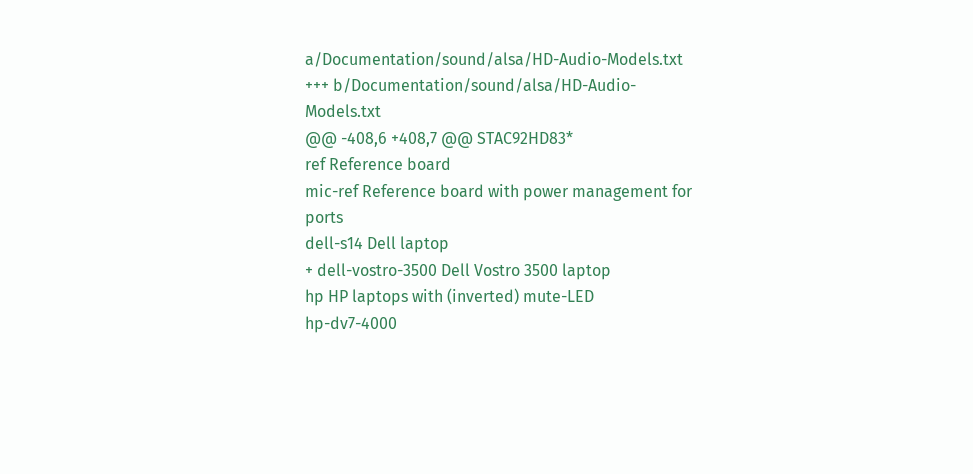a/Documentation/sound/alsa/HD-Audio-Models.txt
+++ b/Documentation/sound/alsa/HD-Audio-Models.txt
@@ -408,6 +408,7 @@ STAC92HD83*
ref Reference board
mic-ref Reference board with power management for ports
dell-s14 Dell laptop
+ dell-vostro-3500 Dell Vostro 3500 laptop
hp HP laptops with (inverted) mute-LED
hp-dv7-4000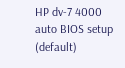HP dv-7 4000
auto BIOS setup (default)